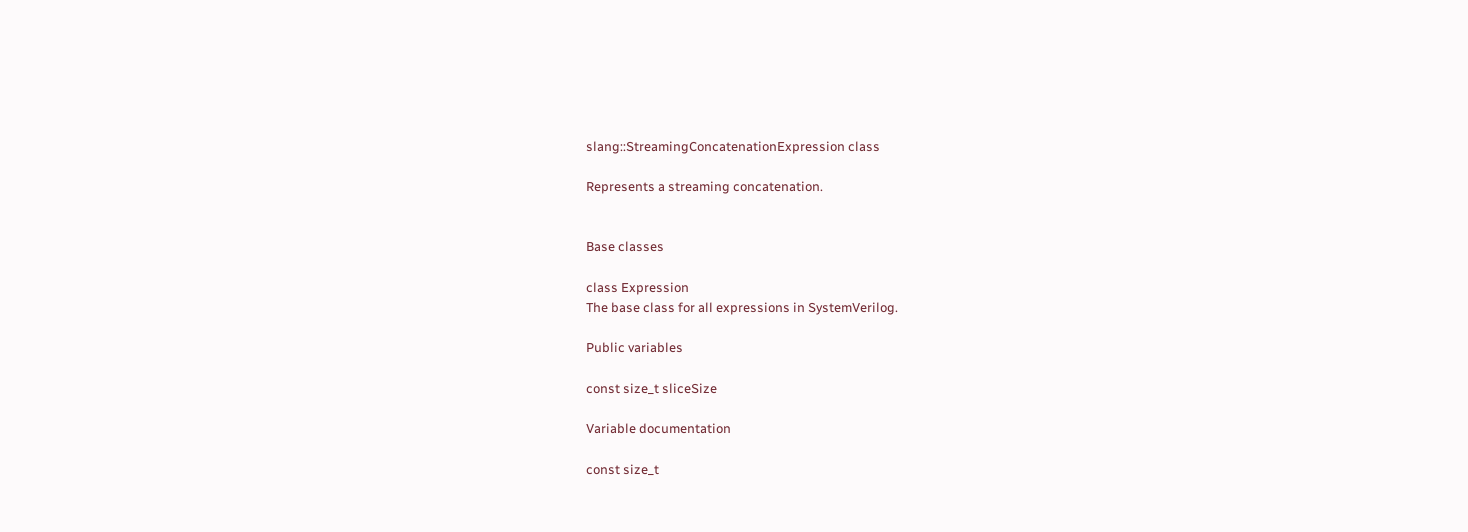slang::StreamingConcatenationExpression class

Represents a streaming concatenation.


Base classes

class Expression
The base class for all expressions in SystemVerilog.

Public variables

const size_t sliceSize

Variable documentation

const size_t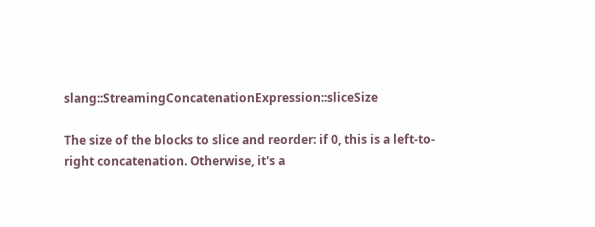slang::StreamingConcatenationExpression::sliceSize

The size of the blocks to slice and reorder: if 0, this is a left-to-right concatenation. Otherwise, it's a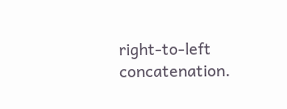right-to-left concatenation.